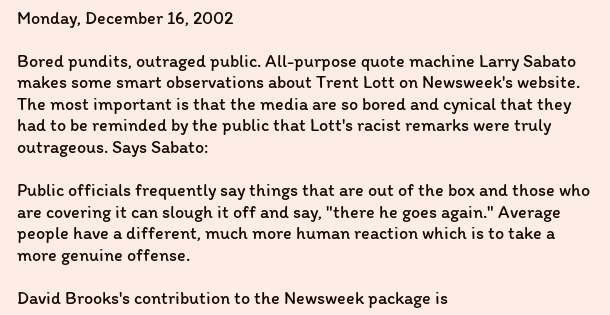Monday, December 16, 2002

Bored pundits, outraged public. All-purpose quote machine Larry Sabato makes some smart observations about Trent Lott on Newsweek's website. The most important is that the media are so bored and cynical that they had to be reminded by the public that Lott's racist remarks were truly outrageous. Says Sabato:

Public officials frequently say things that are out of the box and those who are covering it can slough it off and say, "there he goes again." Average people have a different, much more human reaction which is to take a more genuine offense.

David Brooks's contribution to the Newsweek package is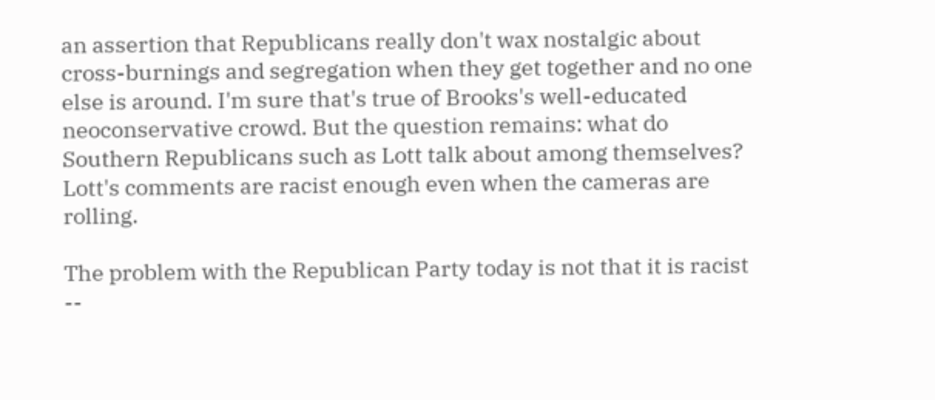an assertion that Republicans really don't wax nostalgic about cross-burnings and segregation when they get together and no one else is around. I'm sure that's true of Brooks's well-educated neoconservative crowd. But the question remains: what do Southern Republicans such as Lott talk about among themselves? Lott's comments are racist enough even when the cameras are rolling.

The problem with the Republican Party today is not that it is racist --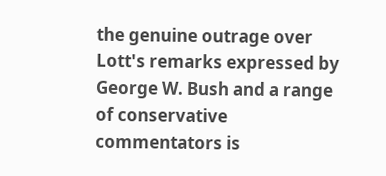the genuine outrage over Lott's remarks expressed by George W. Bush and a range of conservative commentators is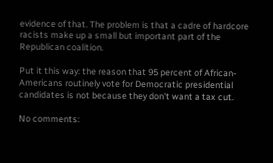evidence of that. The problem is that a cadre of hardcore racists make up a small but important part of the Republican coalition.

Put it this way: the reason that 95 percent of African-Americans routinely vote for Democratic presidential candidates is not because they don't want a tax cut.

No comments: